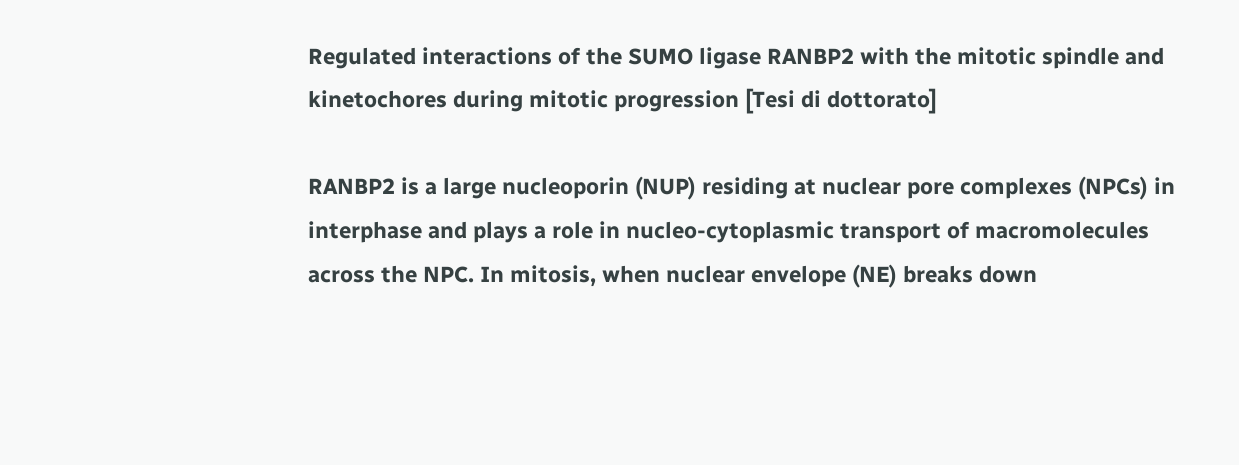Regulated interactions of the SUMO ligase RANBP2 with the mitotic spindle and kinetochores during mitotic progression [Tesi di dottorato]

RANBP2 is a large nucleoporin (NUP) residing at nuclear pore complexes (NPCs) in interphase and plays a role in nucleo-cytoplasmic transport of macromolecules across the NPC. In mitosis, when nuclear envelope (NE) breaks down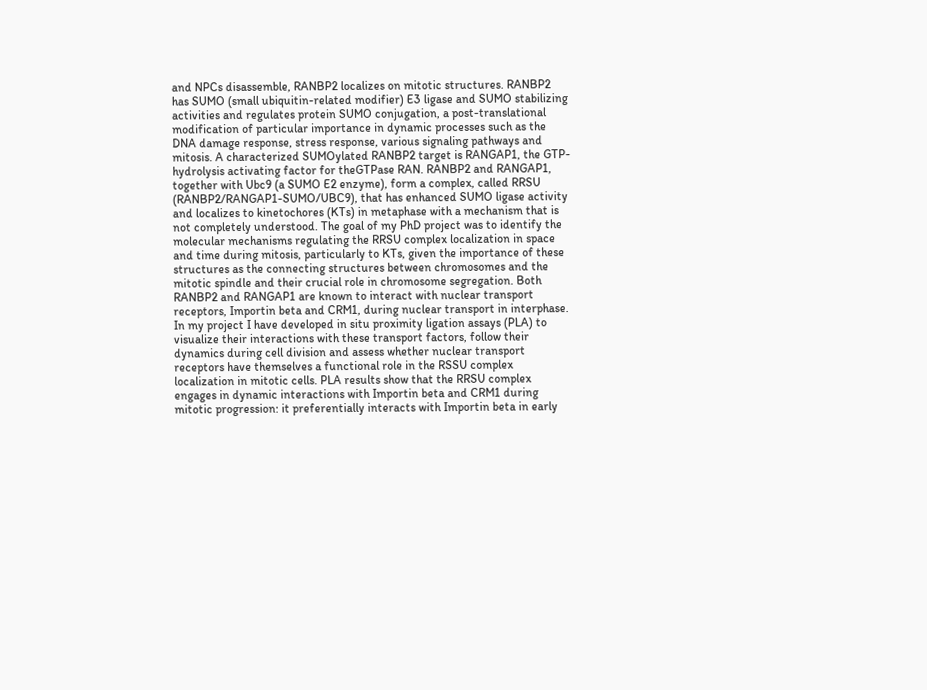and NPCs disassemble, RANBP2 localizes on mitotic structures. RANBP2 has SUMO (small ubiquitin-related modifier) E3 ligase and SUMO stabilizing activities and regulates protein SUMO conjugation, a post-translational modification of particular importance in dynamic processes such as the DNA damage response, stress response, various signaling pathways and mitosis. A characterized SUMOylated RANBP2 target is RANGAP1, the GTP-hydrolysis activating factor for theGTPase RAN. RANBP2 and RANGAP1, together with Ubc9 (a SUMO E2 enzyme), form a complex, called RRSU (RANBP2/RANGAP1-SUMO/UBC9), that has enhanced SUMO ligase activity and localizes to kinetochores (KTs) in metaphase with a mechanism that is not completely understood. The goal of my PhD project was to identify the molecular mechanisms regulating the RRSU complex localization in space and time during mitosis, particularly to KTs, given the importance of these structures as the connecting structures between chromosomes and the mitotic spindle and their crucial role in chromosome segregation. Both RANBP2 and RANGAP1 are known to interact with nuclear transport receptors, Importin beta and CRM1, during nuclear transport in interphase. In my project I have developed in situ proximity ligation assays (PLA) to visualize their interactions with these transport factors, follow their dynamics during cell division and assess whether nuclear transport receptors have themselves a functional role in the RSSU complex localization in mitotic cells. PLA results show that the RRSU complex engages in dynamic interactions with Importin beta and CRM1 during mitotic progression: it preferentially interacts with Importin beta in early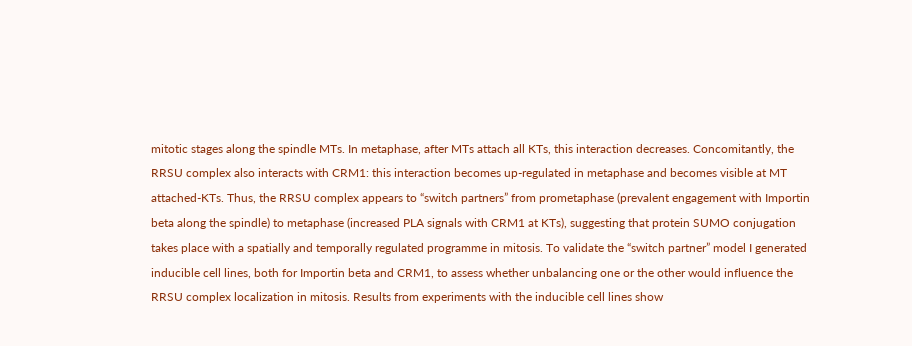mitotic stages along the spindle MTs. In metaphase, after MTs attach all KTs, this interaction decreases. Concomitantly, the RRSU complex also interacts with CRM1: this interaction becomes up-regulated in metaphase and becomes visible at MT attached-KTs. Thus, the RRSU complex appears to “switch partners” from prometaphase (prevalent engagement with Importin beta along the spindle) to metaphase (increased PLA signals with CRM1 at KTs), suggesting that protein SUMO conjugation takes place with a spatially and temporally regulated programme in mitosis. To validate the “switch partner” model I generated inducible cell lines, both for Importin beta and CRM1, to assess whether unbalancing one or the other would influence the RRSU complex localization in mitosis. Results from experiments with the inducible cell lines show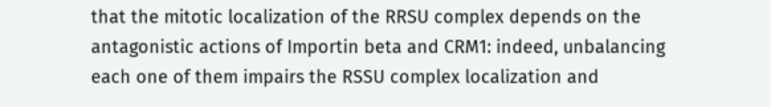that the mitotic localization of the RRSU complex depends on the antagonistic actions of Importin beta and CRM1: indeed, unbalancing each one of them impairs the RSSU complex localization and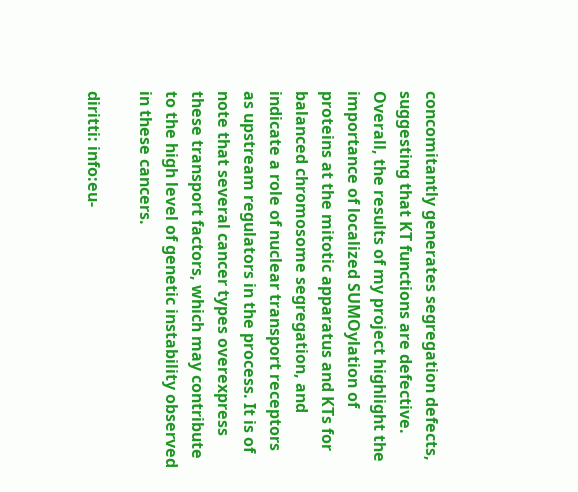concomitantly generates segregation defects, suggesting that KT functions are defective. Overall, the results of my project highlight the importance of localized SUMOylation of proteins at the mitotic apparatus and KTs for balanced chromosome segregation, and indicate a role of nuclear transport receptors as upstream regulators in the process. It is of note that several cancer types overexpress these transport factors, which may contribute to the high level of genetic instability observed in these cancers.

diritti: info:eu-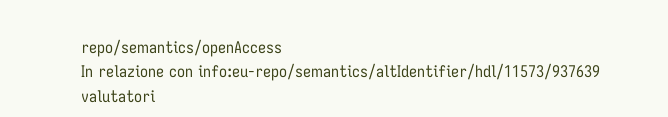repo/semantics/openAccess
In relazione con info:eu-repo/semantics/altIdentifier/hdl/11573/937639
valutatori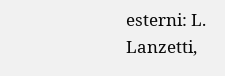esterni: L. Lanzetti,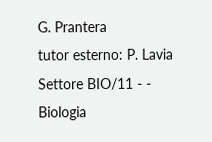G. Prantera
tutor esterno: P. Lavia
Settore BIO/11 - - Biologia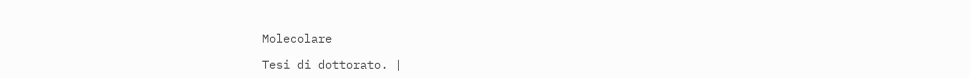Molecolare

Tesi di dottorato. |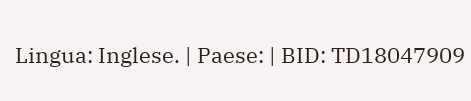Lingua: Inglese. | Paese: | BID: TD18047909